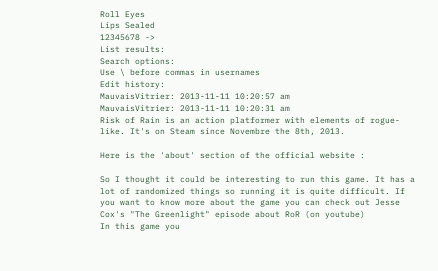Roll Eyes
Lips Sealed
12345678 ->
List results:
Search options:
Use \ before commas in usernames
Edit history:
MauvaisVitrier: 2013-11-11 10:20:57 am
MauvaisVitrier: 2013-11-11 10:20:31 am
Risk of Rain is an action platformer with elements of rogue-like. It's on Steam since Novembre the 8th, 2013.

Here is the 'about' section of the official website :

So I thought it could be interesting to run this game. It has a lot of randomized things so running it is quite difficult. If you want to know more about the game you can check out Jesse Cox's "The Greenlight" episode about RoR (on youtube)
In this game you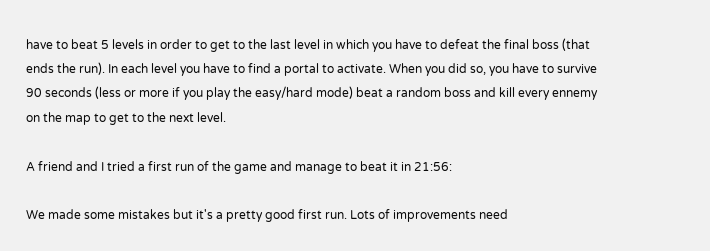have to beat 5 levels in order to get to the last level in which you have to defeat the final boss (that ends the run). In each level you have to find a portal to activate. When you did so, you have to survive 90 seconds (less or more if you play the easy/hard mode) beat a random boss and kill every ennemy on the map to get to the next level.

A friend and I tried a first run of the game and manage to beat it in 21:56:

We made some mistakes but it's a pretty good first run. Lots of improvements need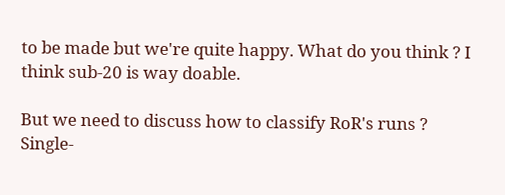to be made but we're quite happy. What do you think ? I think sub-20 is way doable.

But we need to discuss how to classify RoR's runs ? Single-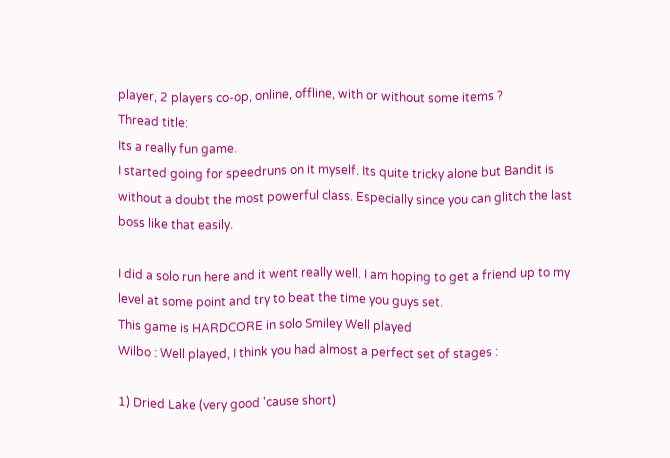player, 2 players co-op, online, offline, with or without some items ?
Thread title:
Its a really fun game.
I started going for speedruns on it myself. Its quite tricky alone but Bandit is without a doubt the most powerful class. Especially since you can glitch the last boss like that easily.

I did a solo run here and it went really well. I am hoping to get a friend up to my level at some point and try to beat the time you guys set.
This game is HARDCORE in solo Smiley Well played
Wilbo : Well played, I think you had almost a perfect set of stages :

1) Dried Lake (very good 'cause short)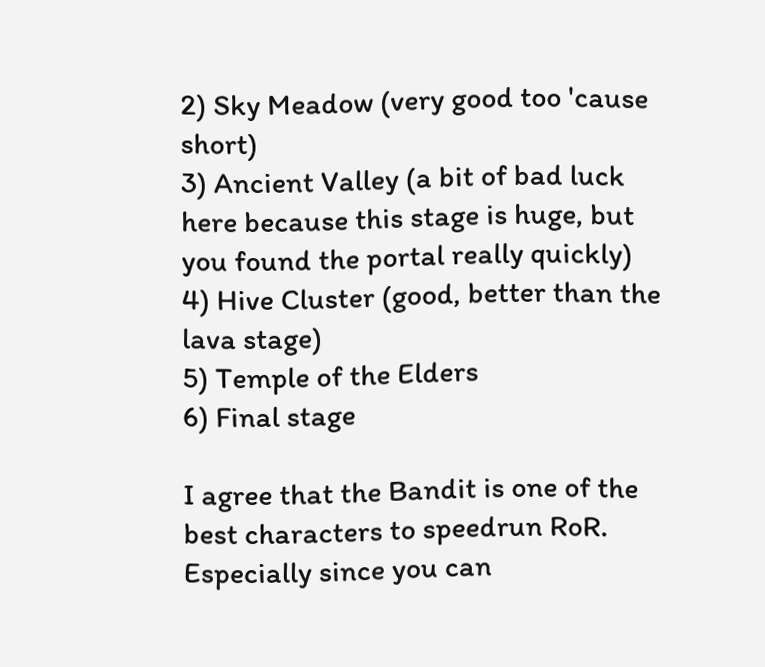2) Sky Meadow (very good too 'cause short)
3) Ancient Valley (a bit of bad luck here because this stage is huge, but you found the portal really quickly)
4) Hive Cluster (good, better than the lava stage)
5) Temple of the Elders
6) Final stage

I agree that the Bandit is one of the best characters to speedrun RoR. Especially since you can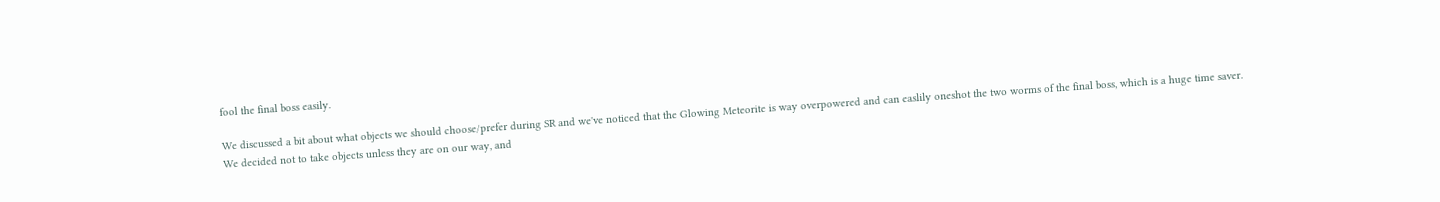fool the final boss easily.

We discussed a bit about what objects we should choose/prefer during SR and we've noticed that the Glowing Meteorite is way overpowered and can easlily oneshot the two worms of the final boss, which is a huge time saver.
We decided not to take objects unless they are on our way, and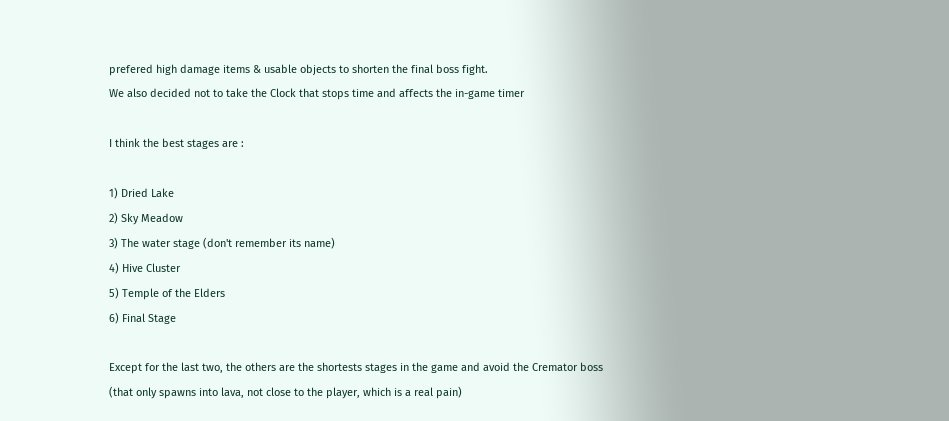prefered high damage items & usable objects to shorten the final boss fight.
We also decided not to take the Clock that stops time and affects the in-game timer

I think the best stages are :

1) Dried Lake
2) Sky Meadow
3) The water stage (don't remember its name)
4) Hive Cluster
5) Temple of the Elders
6) Final Stage

Except for the last two, the others are the shortests stages in the game and avoid the Cremator boss (that only spawns into lava, not close to the player, which is a real pain)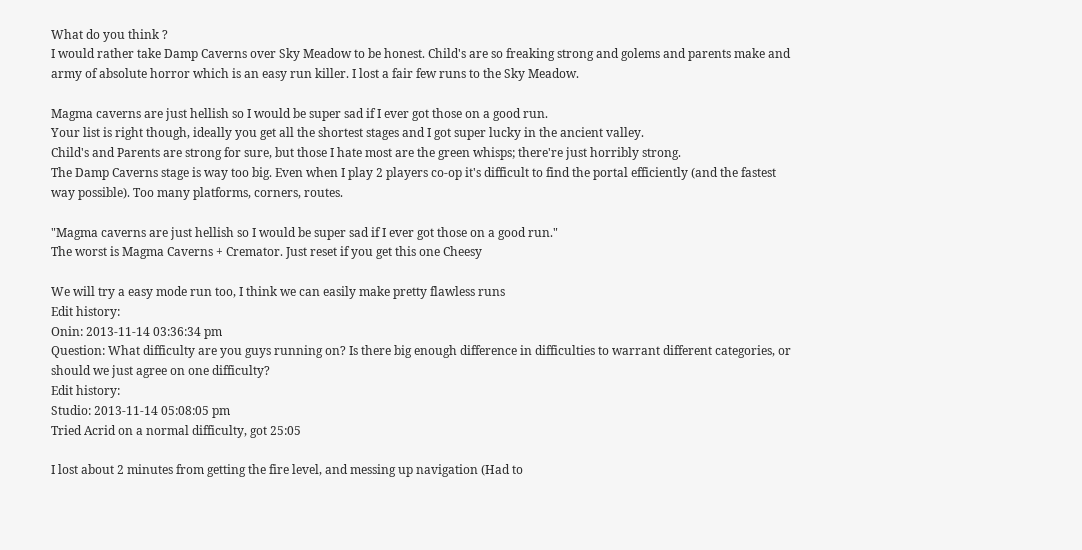What do you think ?
I would rather take Damp Caverns over Sky Meadow to be honest. Child's are so freaking strong and golems and parents make and army of absolute horror which is an easy run killer. I lost a fair few runs to the Sky Meadow.

Magma caverns are just hellish so I would be super sad if I ever got those on a good run.
Your list is right though, ideally you get all the shortest stages and I got super lucky in the ancient valley.
Child's and Parents are strong for sure, but those I hate most are the green whisps; there're just horribly strong.
The Damp Caverns stage is way too big. Even when I play 2 players co-op it's difficult to find the portal efficiently (and the fastest way possible). Too many platforms, corners, routes.

"Magma caverns are just hellish so I would be super sad if I ever got those on a good run."
The worst is Magma Caverns + Cremator. Just reset if you get this one Cheesy

We will try a easy mode run too, I think we can easily make pretty flawless runs
Edit history:
Onin: 2013-11-14 03:36:34 pm
Question: What difficulty are you guys running on? Is there big enough difference in difficulties to warrant different categories, or should we just agree on one difficulty?
Edit history:
Studio: 2013-11-14 05:08:05 pm
Tried Acrid on a normal difficulty, got 25:05

I lost about 2 minutes from getting the fire level, and messing up navigation (Had to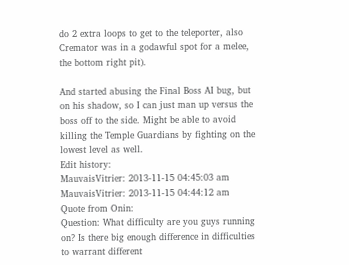do 2 extra loops to get to the teleporter, also Cremator was in a godawful spot for a melee, the bottom right pit).

And started abusing the Final Boss AI bug, but on his shadow, so I can just man up versus the boss off to the side. Might be able to avoid killing the Temple Guardians by fighting on the lowest level as well.
Edit history:
MauvaisVitrier: 2013-11-15 04:45:03 am
MauvaisVitrier: 2013-11-15 04:44:12 am
Quote from Onin:
Question: What difficulty are you guys running on? Is there big enough difference in difficulties to warrant different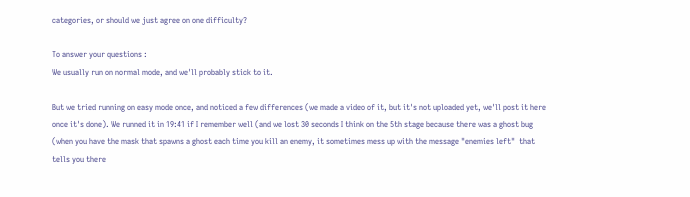categories, or should we just agree on one difficulty?

To answer your questions :
We usually run on normal mode, and we'll probably stick to it.

But we tried running on easy mode once, and noticed a few differences (we made a video of it, but it's not uploaded yet, we'll post it here once it's done). We runned it in 19:41 if I remember well (and we lost 30 seconds I think on the 5th stage because there was a ghost bug (when you have the mask that spawns a ghost each time you kill an enemy, it sometimes mess up with the message "enemies left"  that tells you there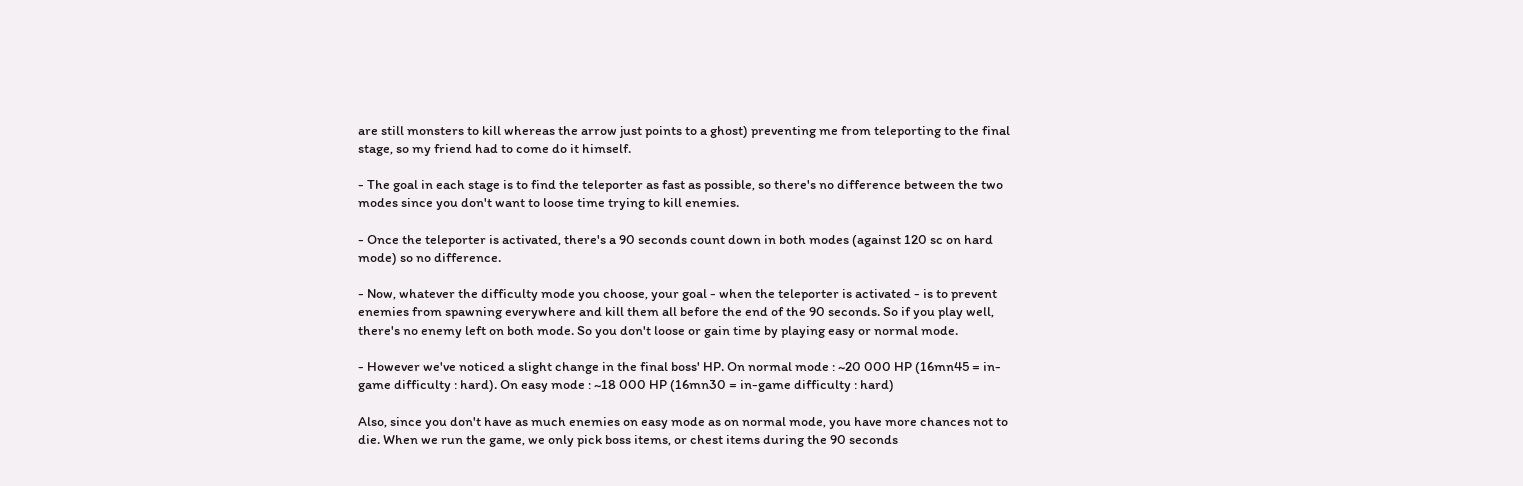are still monsters to kill whereas the arrow just points to a ghost) preventing me from teleporting to the final stage, so my friend had to come do it himself.

- The goal in each stage is to find the teleporter as fast as possible, so there's no difference between the two modes since you don't want to loose time trying to kill enemies.

- Once the teleporter is activated, there's a 90 seconds count down in both modes (against 120 sc on hard mode) so no difference.

- Now, whatever the difficulty mode you choose, your goal - when the teleporter is activated - is to prevent enemies from spawning everywhere and kill them all before the end of the 90 seconds. So if you play well, there's no enemy left on both mode. So you don't loose or gain time by playing easy or normal mode.

- However we've noticed a slight change in the final boss' HP. On normal mode : ~20 000 HP (16mn45 = in-game difficulty : hard). On easy mode : ~18 000 HP (16mn30 = in-game difficulty : hard)

Also, since you don't have as much enemies on easy mode as on normal mode, you have more chances not to die. When we run the game, we only pick boss items, or chest items during the 90 seconds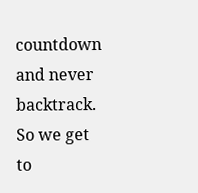countdown and never backtrack. So we get to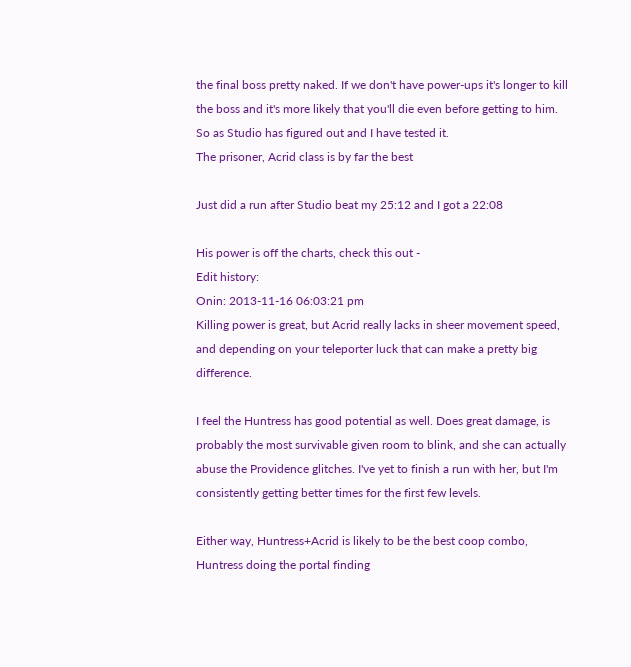the final boss pretty naked. If we don't have power-ups it's longer to kill the boss and it's more likely that you'll die even before getting to him.
So as Studio has figured out and I have tested it.
The prisoner, Acrid class is by far the best

Just did a run after Studio beat my 25:12 and I got a 22:08

His power is off the charts, check this out -
Edit history:
Onin: 2013-11-16 06:03:21 pm
Killing power is great, but Acrid really lacks in sheer movement speed, and depending on your teleporter luck that can make a pretty big difference.

I feel the Huntress has good potential as well. Does great damage, is probably the most survivable given room to blink, and she can actually abuse the Providence glitches. I've yet to finish a run with her, but I'm consistently getting better times for the first few levels.

Either way, Huntress+Acrid is likely to be the best coop combo, Huntress doing the portal finding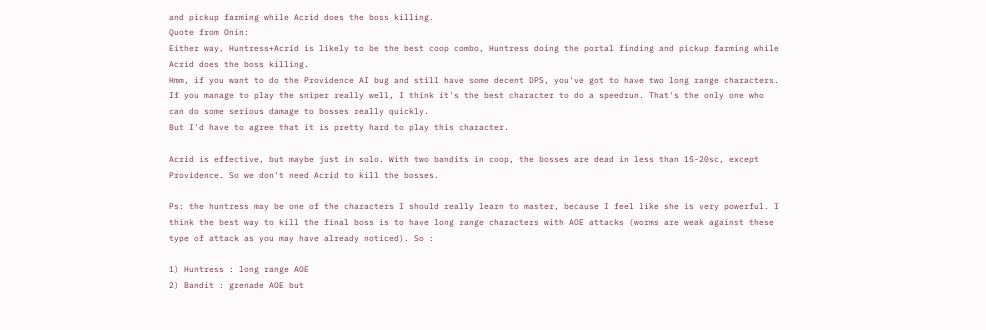and pickup farming while Acrid does the boss killing.
Quote from Onin:
Either way, Huntress+Acrid is likely to be the best coop combo, Huntress doing the portal finding and pickup farming while Acrid does the boss killing.
Hmm, if you want to do the Providence AI bug and still have some decent DPS, you've got to have two long range characters. If you manage to play the sniper really well, I think it's the best character to do a speedrun. That's the only one who can do some serious damage to bosses really quickly.
But I'd have to agree that it is pretty hard to play this character.

Acrid is effective, but maybe just in solo. With two bandits in coop, the bosses are dead in less than 15-20sc, except Providence. So we don't need Acrid to kill the bosses.

Ps: the huntress may be one of the characters I should really learn to master, because I feel like she is very powerful. I think the best way to kill the final boss is to have long range characters with AOE attacks (worms are weak against these type of attack as you may have already noticed). So :

1) Huntress : long range AOE
2) Bandit : grenade AOE but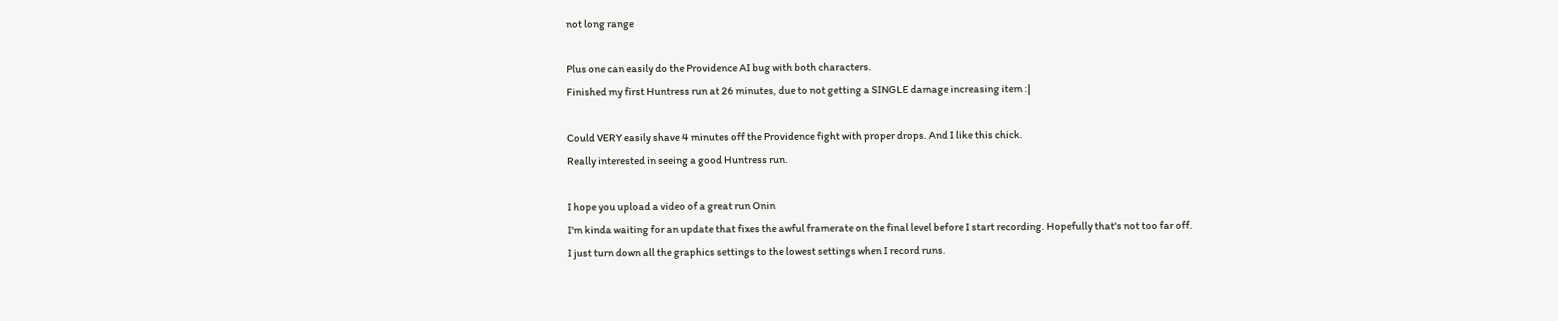not long range

Plus one can easily do the Providence AI bug with both characters.
Finished my first Huntress run at 26 minutes, due to not getting a SINGLE damage increasing item :|

Could VERY easily shave 4 minutes off the Providence fight with proper drops. And I like this chick.
Really interested in seeing a good Huntress run.

I hope you upload a video of a great run Onin
I'm kinda waiting for an update that fixes the awful framerate on the final level before I start recording. Hopefully that's not too far off.
I just turn down all the graphics settings to the lowest settings when I record runs.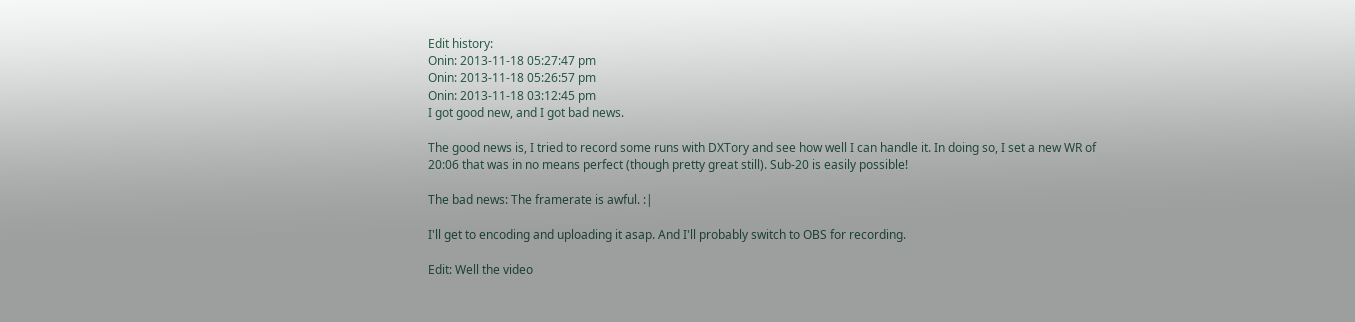Edit history:
Onin: 2013-11-18 05:27:47 pm
Onin: 2013-11-18 05:26:57 pm
Onin: 2013-11-18 03:12:45 pm
I got good new, and I got bad news.

The good news is, I tried to record some runs with DXTory and see how well I can handle it. In doing so, I set a new WR of 20:06 that was in no means perfect (though pretty great still). Sub-20 is easily possible!

The bad news: The framerate is awful. :|

I'll get to encoding and uploading it asap. And I'll probably switch to OBS for recording.

Edit: Well the video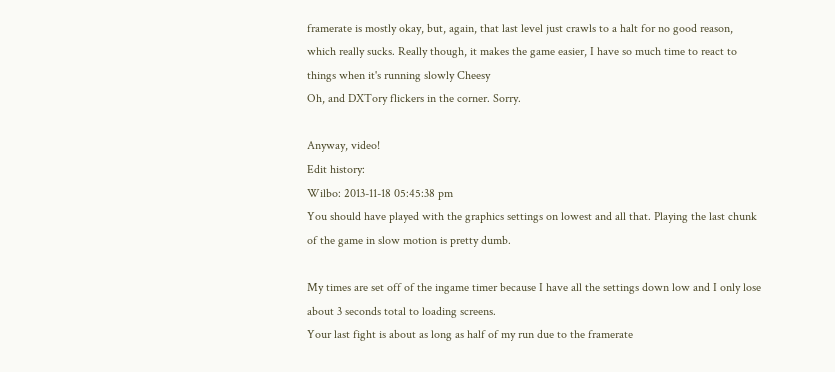framerate is mostly okay, but, again, that last level just crawls to a halt for no good reason, which really sucks. Really though, it makes the game easier, I have so much time to react to things when it's running slowly Cheesy
Oh, and DXTory flickers in the corner. Sorry.

Anyway, video!
Edit history:
Wilbo: 2013-11-18 05:45:38 pm
You should have played with the graphics settings on lowest and all that. Playing the last chunk of the game in slow motion is pretty dumb.

My times are set off of the ingame timer because I have all the settings down low and I only lose about 3 seconds total to loading screens.
Your last fight is about as long as half of my run due to the framerate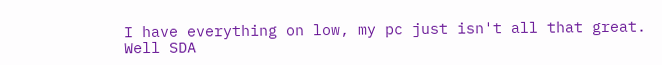I have everything on low, my pc just isn't all that great.
Well SDA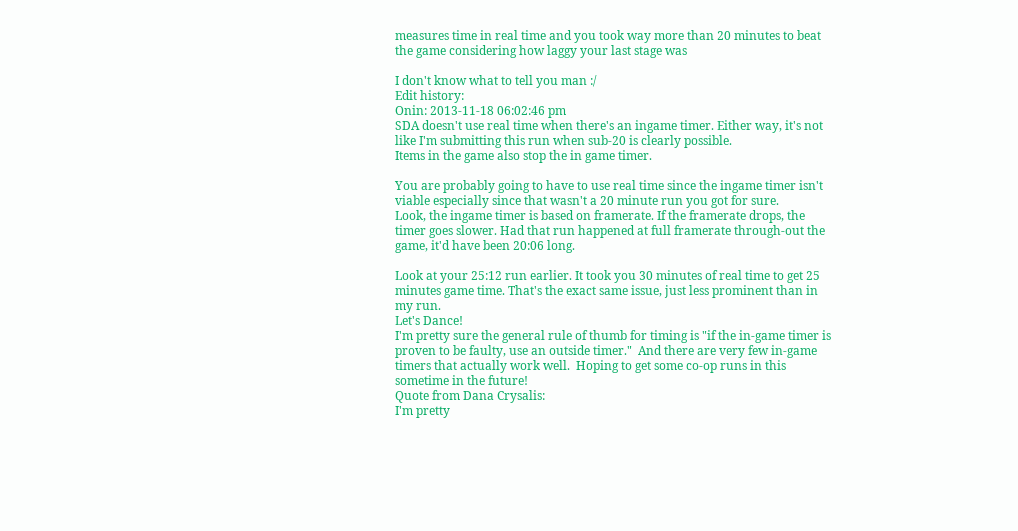measures time in real time and you took way more than 20 minutes to beat the game considering how laggy your last stage was

I don't know what to tell you man :/
Edit history:
Onin: 2013-11-18 06:02:46 pm
SDA doesn't use real time when there's an ingame timer. Either way, it's not like I'm submitting this run when sub-20 is clearly possible.
Items in the game also stop the in game timer.

You are probably going to have to use real time since the ingame timer isn't viable especially since that wasn't a 20 minute run you got for sure.
Look, the ingame timer is based on framerate. If the framerate drops, the timer goes slower. Had that run happened at full framerate through-out the game, it'd have been 20:06 long.

Look at your 25:12 run earlier. It took you 30 minutes of real time to get 25 minutes game time. That's the exact same issue, just less prominent than in my run.
Let's Dance!
I'm pretty sure the general rule of thumb for timing is "if the in-game timer is proven to be faulty, use an outside timer."  And there are very few in-game timers that actually work well.  Hoping to get some co-op runs in this sometime in the future!
Quote from Dana Crysalis:
I'm pretty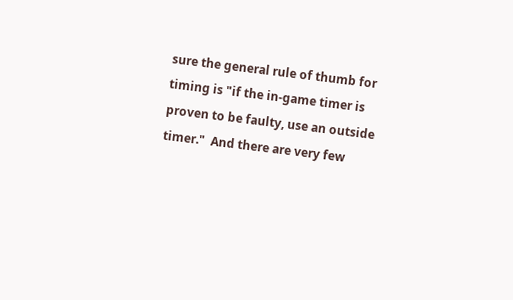sure the general rule of thumb for timing is "if the in-game timer is proven to be faulty, use an outside timer."  And there are very few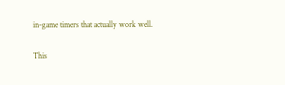in-game timers that actually work well.

This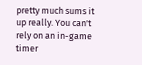pretty much sums it up really. You can't rely on an in-game timer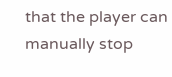that the player can manually stop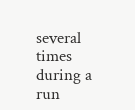several times during a run